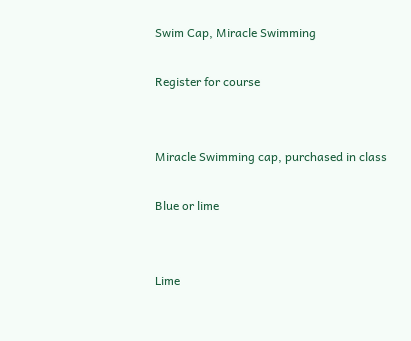Swim Cap, Miracle Swimming

Register for course


Miracle Swimming cap, purchased in class

Blue or lime


Lime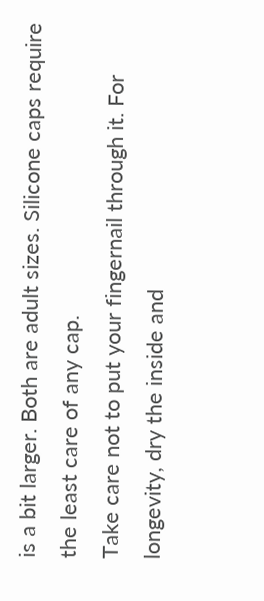is a bit larger. Both are adult sizes. Silicone caps require the least care of any cap.
Take care not to put your fingernail through it. For longevity, dry the inside and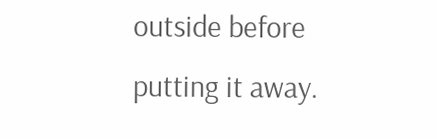outside before putting it away.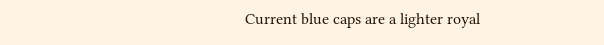Current blue caps are a lighter royal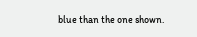blue than the one shown.